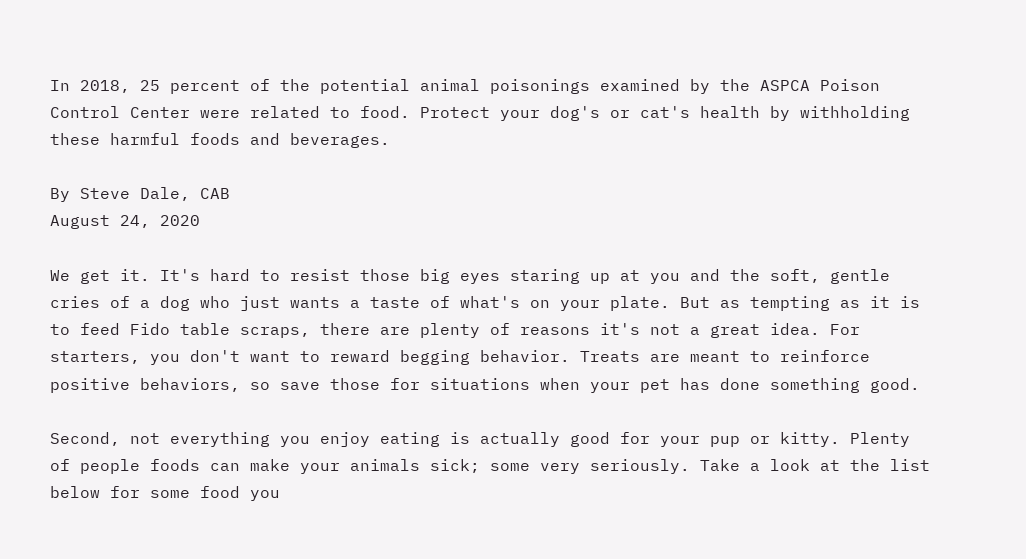In 2018, 25 percent of the potential animal poisonings examined by the ASPCA Poison Control Center were related to food. Protect your dog's or cat's health by withholding these harmful foods and beverages.

By Steve Dale, CAB
August 24, 2020

We get it. It's hard to resist those big eyes staring up at you and the soft, gentle cries of a dog who just wants a taste of what's on your plate. But as tempting as it is to feed Fido table scraps, there are plenty of reasons it's not a great idea. For starters, you don't want to reward begging behavior. Treats are meant to reinforce positive behaviors, so save those for situations when your pet has done something good.

Second, not everything you enjoy eating is actually good for your pup or kitty. Plenty of people foods can make your animals sick; some very seriously. Take a look at the list below for some food you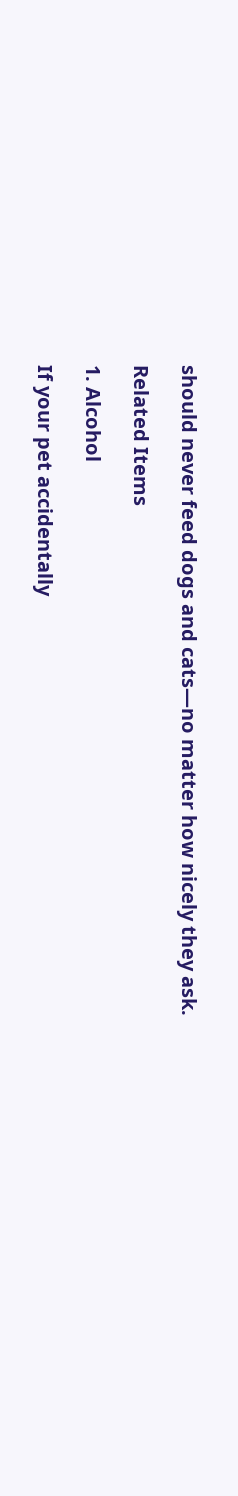should never feed dogs and cats—no matter how nicely they ask.

Related Items

1. Alcohol

If your pet accidentally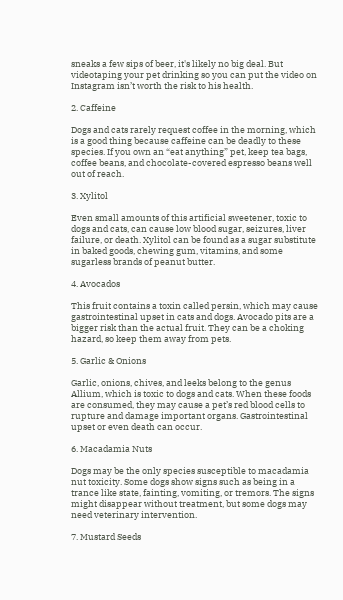sneaks a few sips of beer, it's likely no big deal. But videotaping your pet drinking so you can put the video on Instagram isn’t worth the risk to his health.

2. Caffeine

Dogs and cats rarely request coffee in the morning, which is a good thing because caffeine can be deadly to these species. If you own an “eat anything” pet, keep tea bags, coffee beans, and chocolate-covered espresso beans well out of reach.

3. Xylitol

Even small amounts of this artificial sweetener, toxic to dogs and cats, can cause low blood sugar, seizures, liver failure, or death. Xylitol can be found as a sugar substitute in baked goods, chewing gum, vitamins, and some sugarless brands of peanut butter.

4. Avocados

This fruit contains a toxin called persin, which may cause gastrointestinal upset in cats and dogs. Avocado pits are a bigger risk than the actual fruit. They can be a choking hazard, so keep them away from pets.

5. Garlic & Onions

Garlic, onions, chives, and leeks belong to the genus Allium, which is toxic to dogs and cats. When these foods are consumed, they may cause a pet’s red blood cells to rupture and damage important organs. Gastrointestinal upset or even death can occur.

6. Macadamia Nuts

Dogs may be the only species susceptible to macadamia nut toxicity. Some dogs show signs such as being in a trance like state, fainting, vomiting, or tremors. The signs might disappear without treatment, but some dogs may need veterinary intervention.

7. Mustard Seeds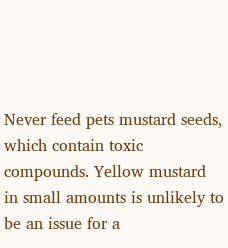Never feed pets mustard seeds, which contain toxic compounds. Yellow mustard in small amounts is unlikely to be an issue for a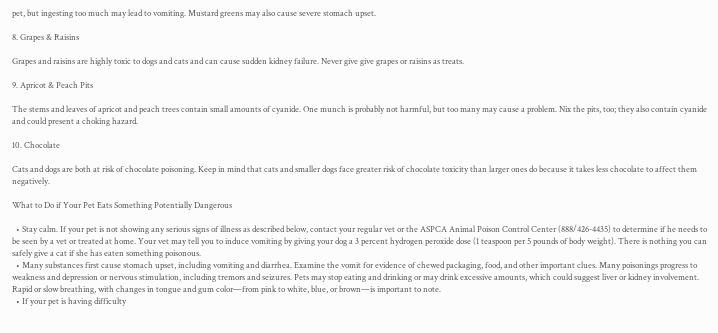pet, but ingesting too much may lead to vomiting. Mustard greens may also cause severe stomach upset.

8. Grapes & Raisins

Grapes and raisins are highly toxic to dogs and cats and can cause sudden kidney failure. Never give give grapes or raisins as treats.

9. Apricot & Peach Pits

The stems and leaves of apricot and peach trees contain small amounts of cyanide. One munch is probably not harmful, but too many may cause a problem. Nix the pits, too; they also contain cyanide and could present a choking hazard.

10. Chocolate

Cats and dogs are both at risk of chocolate poisoning. Keep in mind that cats and smaller dogs face greater risk of chocolate toxicity than larger ones do because it takes less chocolate to affect them negatively.

What to Do if Your Pet Eats Something Potentially Dangerous

  • Stay calm. If your pet is not showing any serious signs of illness as described below, contact your regular vet or the ASPCA Animal Poison Control Center (888/426-4435) to determine if he needs to be seen by a vet or treated at home. Your vet may tell you to induce vomiting by giving your dog a 3 percent hydrogen peroxide dose (1 teaspoon per 5 pounds of body weight). There is nothing you can safely give a cat if she has eaten something poisonous.
  • Many substances first cause stomach upset, including vomiting and diarrhea. Examine the vomit for evidence of chewed packaging, food, and other important clues. Many poisonings progress to weakness and depression or nervous stimulation, including tremors and seizures. Pets may stop eating and drinking or may drink excessive amounts, which could suggest liver or kidney involvement. Rapid or slow breathing, with changes in tongue and gum color—from pink to white, blue, or brown—is important to note.
  • If your pet is having difficulty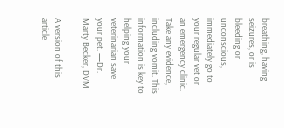breathing, having seizures, or is bleeding or unconscious, immediately go to your regular vet or an emergency clinic. Take any evidence, including vomit. This information is key to helping your veterinarian save your pet. —Dr. Marty Becker, DVM

A version of this article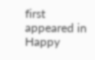first appeared in Happy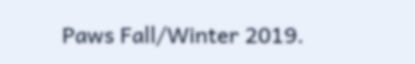Paws Fall/Winter 2019.